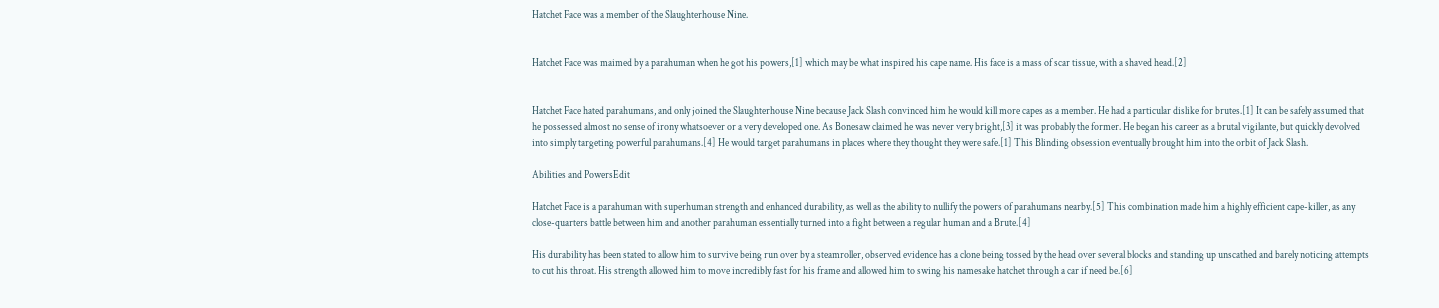Hatchet Face was a member of the Slaughterhouse Nine.


Hatchet Face was maimed by a parahuman when he got his powers,[1] which may be what inspired his cape name. His face is a mass of scar tissue, with a shaved head.[2]


Hatchet Face hated parahumans, and only joined the Slaughterhouse Nine because Jack Slash convinced him he would kill more capes as a member. He had a particular dislike for brutes.[1] It can be safely assumed that he possessed almost no sense of irony whatsoever or a very developed one. As Bonesaw claimed he was never very bright,[3] it was probably the former. He began his career as a brutal vigilante, but quickly devolved into simply targeting powerful parahumans.[4] He would target parahumans in places where they thought they were safe.[1] This Blinding obsession eventually brought him into the orbit of Jack Slash.

Abilities and PowersEdit

Hatchet Face is a parahuman with superhuman strength and enhanced durability, as well as the ability to nullify the powers of parahumans nearby.[5] This combination made him a highly efficient cape-killer, as any close-quarters battle between him and another parahuman essentially turned into a fight between a regular human and a Brute.[4]

His durability has been stated to allow him to survive being run over by a steamroller, observed evidence has a clone being tossed by the head over several blocks and standing up unscathed and barely noticing attempts to cut his throat. His strength allowed him to move incredibly fast for his frame and allowed him to swing his namesake hatchet through a car if need be.[6]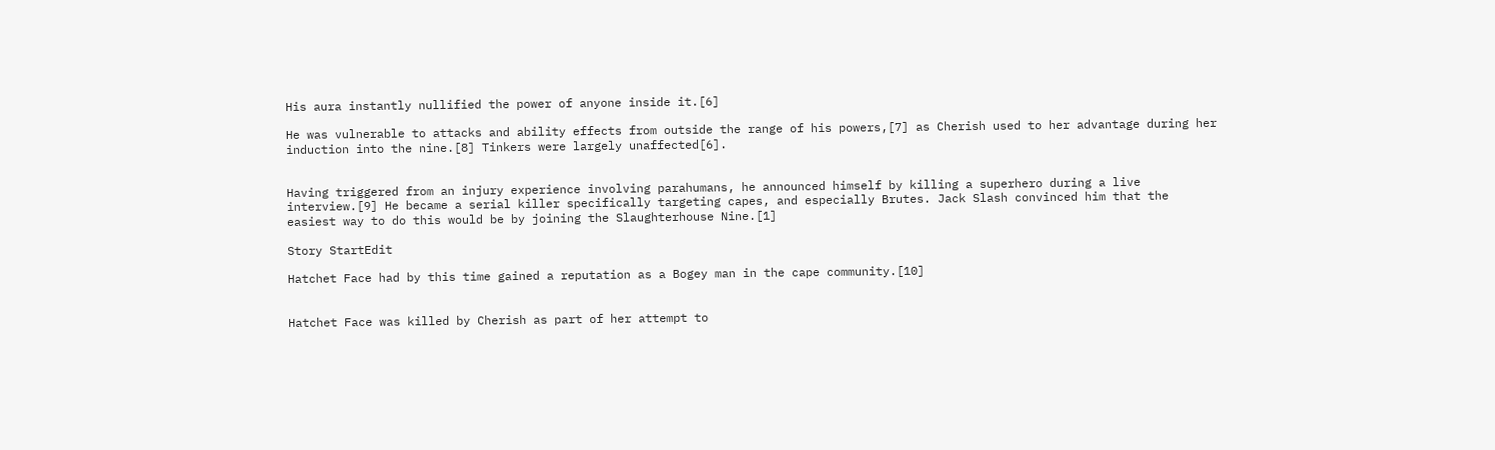His aura instantly nullified the power of anyone inside it.[6]

He was vulnerable to attacks and ability effects from outside the range of his powers,[7] as Cherish used to her advantage during her induction into the nine.[8] Tinkers were largely unaffected[6].


Having triggered from an injury experience involving parahumans, he announced himself by killing a superhero during a live interview.[9] He became a serial killer specifically targeting capes, and especially Brutes. Jack Slash convinced him that the easiest way to do this would be by joining the Slaughterhouse Nine.[1]

Story StartEdit

Hatchet Face had by this time gained a reputation as a Bogey man in the cape community.[10]


Hatchet Face was killed by Cherish as part of her attempt to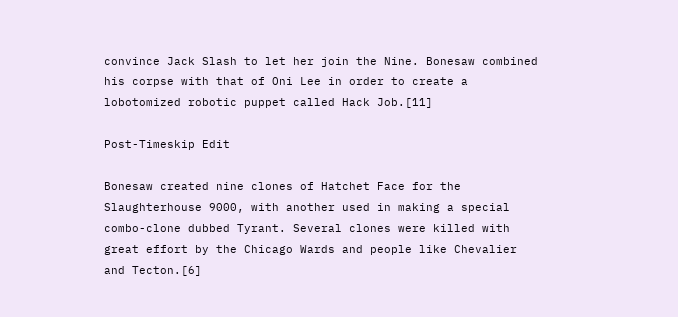convince Jack Slash to let her join the Nine. Bonesaw combined his corpse with that of Oni Lee in order to create a lobotomized robotic puppet called Hack Job.[11]

Post-Timeskip Edit

Bonesaw created nine clones of Hatchet Face for the Slaughterhouse 9000, with another used in making a special combo-clone dubbed Tyrant. Several clones were killed with great effort by the Chicago Wards and people like Chevalier and Tecton.[6]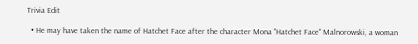Trivia Edit

  • He may have taken the name of Hatchet Face after the character Mona "Hatchet Face" Malnorowski, a woman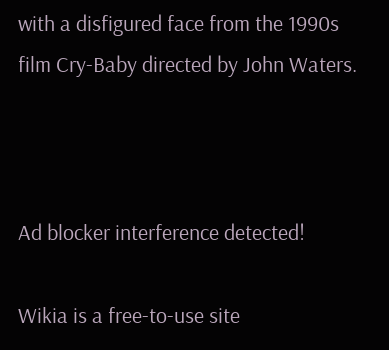with a disfigured face from the 1990s film Cry-Baby directed by John Waters.



Ad blocker interference detected!

Wikia is a free-to-use site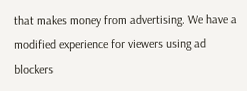that makes money from advertising. We have a modified experience for viewers using ad blockers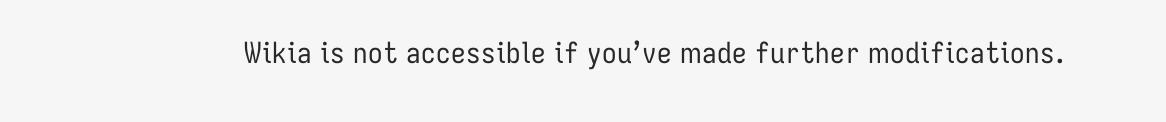Wikia is not accessible if you’ve made further modifications.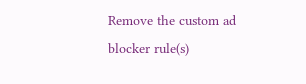Remove the custom ad blocker rule(s)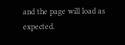and the page will load as expected.